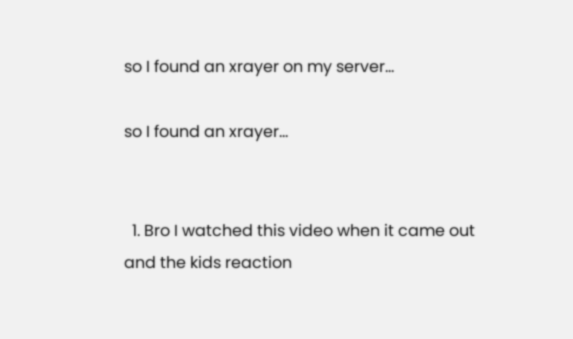so I found an xrayer on my server…

so I found an xrayer…


  1. Bro I watched this video when it came out and the kids reaction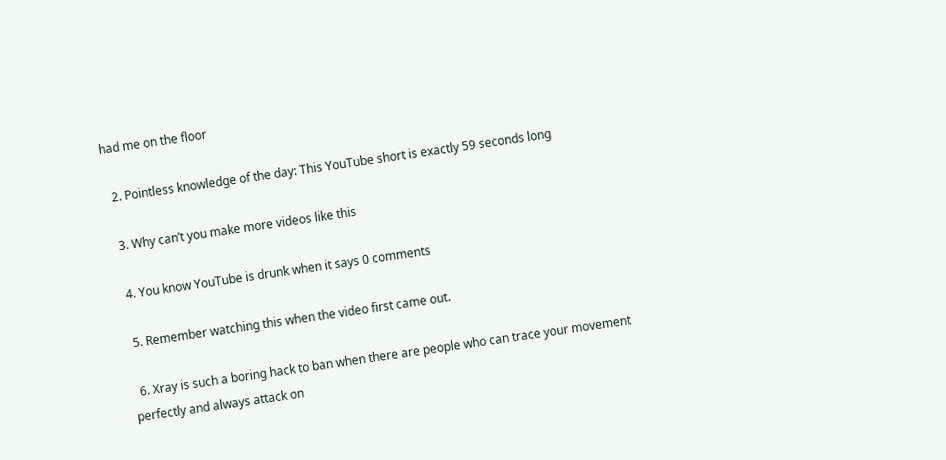had me on the floor

  2. Pointless knowledge of the day: This YouTube short is exactly 59 seconds long

  3. Why can’t you make more videos like this

  4. You know YouTube is drunk when it says 0 comments

  5. Remember watching this when the video first came out.

  6. Xray is such a boring hack to ban when there are people who can trace your movement perfectly and always attack on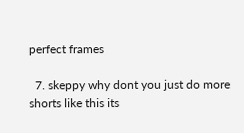perfect frames

  7. skeppy why dont you just do more shorts like this its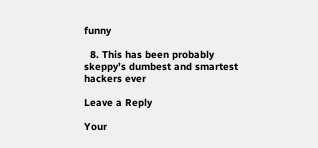funny

  8. This has been probably skeppy’s dumbest and smartest hackers ever

Leave a Reply

Your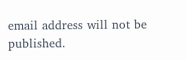email address will not be published.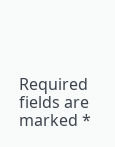Required fields are marked *